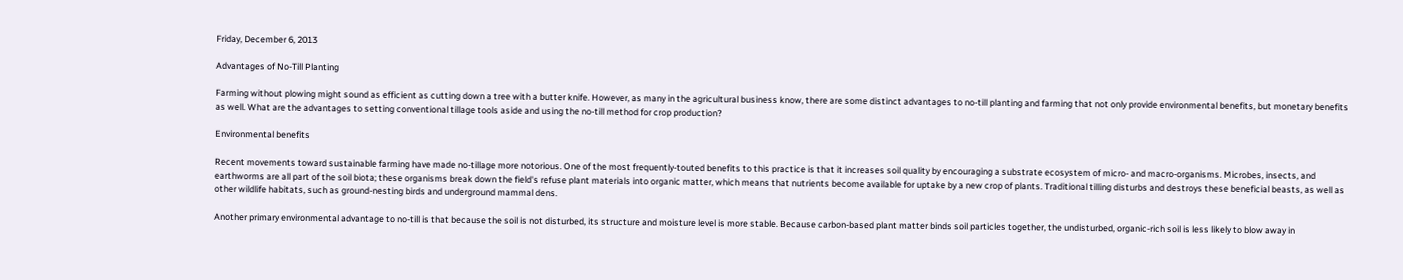Friday, December 6, 2013

Advantages of No-Till Planting

Farming without plowing might sound as efficient as cutting down a tree with a butter knife. However, as many in the agricultural business know, there are some distinct advantages to no-till planting and farming that not only provide environmental benefits, but monetary benefits as well. What are the advantages to setting conventional tillage tools aside and using the no-till method for crop production?

Environmental benefits

Recent movements toward sustainable farming have made no-tillage more notorious. One of the most frequently-touted benefits to this practice is that it increases soil quality by encouraging a substrate ecosystem of micro- and macro-organisms. Microbes, insects, and earthworms are all part of the soil biota; these organisms break down the field's refuse plant materials into organic matter, which means that nutrients become available for uptake by a new crop of plants. Traditional tilling disturbs and destroys these beneficial beasts, as well as other wildlife habitats, such as ground-nesting birds and underground mammal dens.

Another primary environmental advantage to no-till is that because the soil is not disturbed, its structure and moisture level is more stable. Because carbon-based plant matter binds soil particles together, the undisturbed, organic-rich soil is less likely to blow away in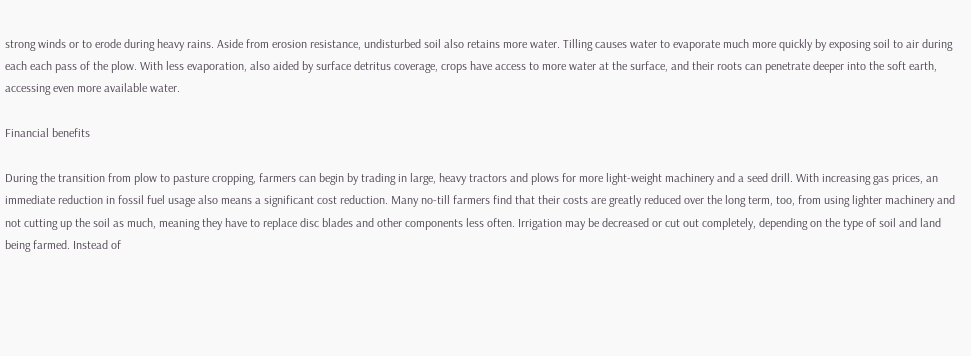strong winds or to erode during heavy rains. Aside from erosion resistance, undisturbed soil also retains more water. Tilling causes water to evaporate much more quickly by exposing soil to air during each each pass of the plow. With less evaporation, also aided by surface detritus coverage, crops have access to more water at the surface, and their roots can penetrate deeper into the soft earth, accessing even more available water.

Financial benefits

During the transition from plow to pasture cropping, farmers can begin by trading in large, heavy tractors and plows for more light-weight machinery and a seed drill. With increasing gas prices, an immediate reduction in fossil fuel usage also means a significant cost reduction. Many no-till farmers find that their costs are greatly reduced over the long term, too, from using lighter machinery and not cutting up the soil as much, meaning they have to replace disc blades and other components less often. Irrigation may be decreased or cut out completely, depending on the type of soil and land being farmed. Instead of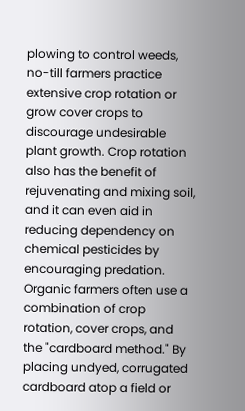plowing to control weeds, no-till farmers practice extensive crop rotation or grow cover crops to discourage undesirable plant growth. Crop rotation also has the benefit of rejuvenating and mixing soil, and it can even aid in reducing dependency on chemical pesticides by encouraging predation. Organic farmers often use a combination of crop rotation, cover crops, and the "cardboard method." By placing undyed, corrugated cardboard atop a field or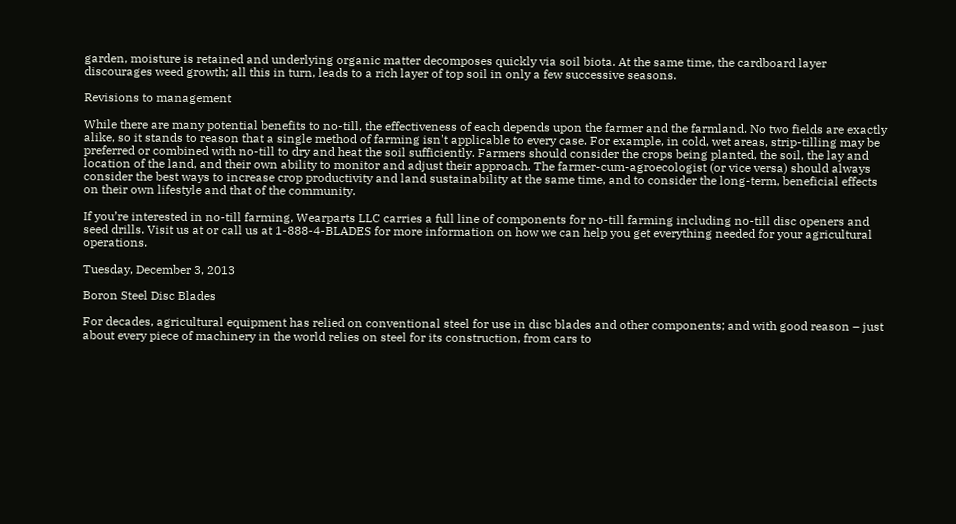garden, moisture is retained and underlying organic matter decomposes quickly via soil biota. At the same time, the cardboard layer discourages weed growth; all this in turn, leads to a rich layer of top soil in only a few successive seasons.

Revisions to management

While there are many potential benefits to no-till, the effectiveness of each depends upon the farmer and the farmland. No two fields are exactly alike, so it stands to reason that a single method of farming isn't applicable to every case. For example, in cold, wet areas, strip-tilling may be preferred or combined with no-till to dry and heat the soil sufficiently. Farmers should consider the crops being planted, the soil, the lay and location of the land, and their own ability to monitor and adjust their approach. The farmer-cum-agroecologist (or vice versa) should always consider the best ways to increase crop productivity and land sustainability at the same time, and to consider the long-term, beneficial effects on their own lifestyle and that of the community.

If you’re interested in no-till farming, Wearparts LLC carries a full line of components for no-till farming including no-till disc openers and seed drills. Visit us at or call us at 1-888-4-BLADES for more information on how we can help you get everything needed for your agricultural operations.

Tuesday, December 3, 2013

Boron Steel Disc Blades

For decades, agricultural equipment has relied on conventional steel for use in disc blades and other components; and with good reason – just about every piece of machinery in the world relies on steel for its construction, from cars to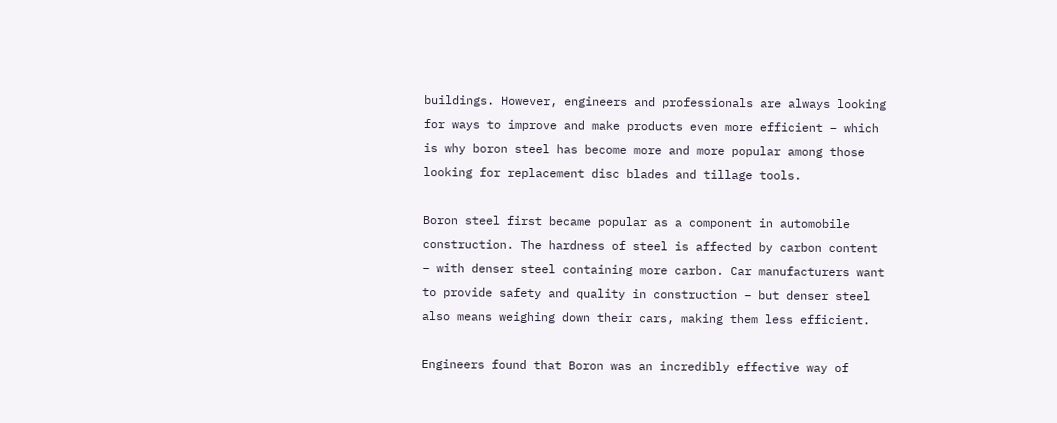buildings. However, engineers and professionals are always looking for ways to improve and make products even more efficient – which is why boron steel has become more and more popular among those looking for replacement disc blades and tillage tools.

Boron steel first became popular as a component in automobile construction. The hardness of steel is affected by carbon content – with denser steel containing more carbon. Car manufacturers want to provide safety and quality in construction – but denser steel also means weighing down their cars, making them less efficient.

Engineers found that Boron was an incredibly effective way of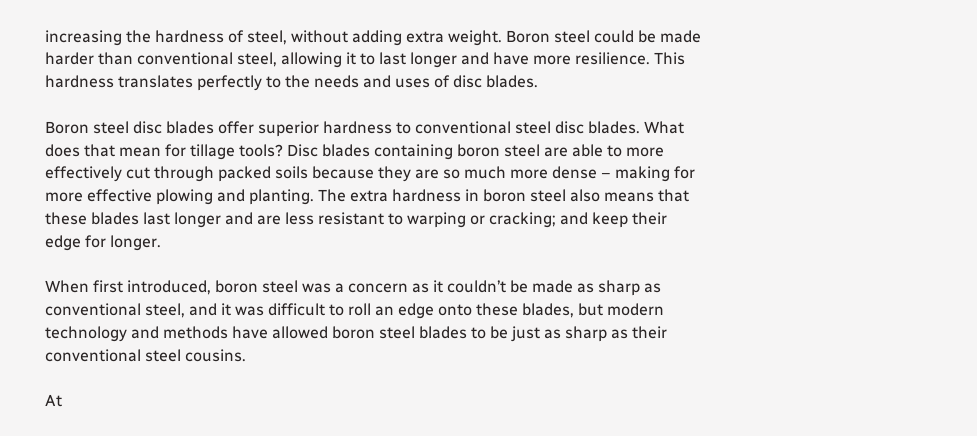increasing the hardness of steel, without adding extra weight. Boron steel could be made harder than conventional steel, allowing it to last longer and have more resilience. This hardness translates perfectly to the needs and uses of disc blades.

Boron steel disc blades offer superior hardness to conventional steel disc blades. What does that mean for tillage tools? Disc blades containing boron steel are able to more effectively cut through packed soils because they are so much more dense – making for more effective plowing and planting. The extra hardness in boron steel also means that these blades last longer and are less resistant to warping or cracking; and keep their edge for longer.

When first introduced, boron steel was a concern as it couldn’t be made as sharp as conventional steel, and it was difficult to roll an edge onto these blades, but modern technology and methods have allowed boron steel blades to be just as sharp as their conventional steel cousins.

At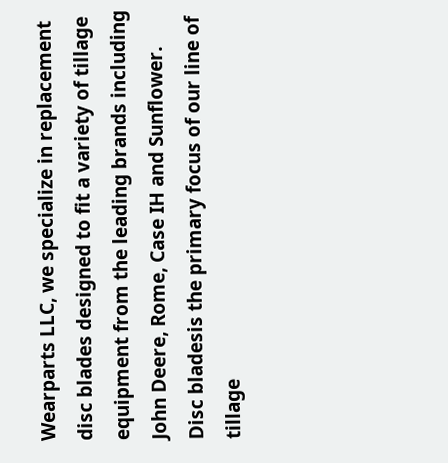Wearparts LLC, we specialize in replacement disc blades designed to fit a variety of tillage equipment from the leading brands including John Deere, Rome, Case IH and Sunflower. Disc bladesis the primary focus of our line of tillage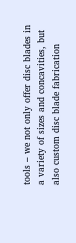tools – we not only offer disc blades in a variety of sizes and concavities, but also custom disc blade fabrication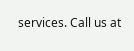services. Call us at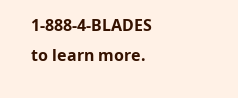1-888-4-BLADES to learn more.